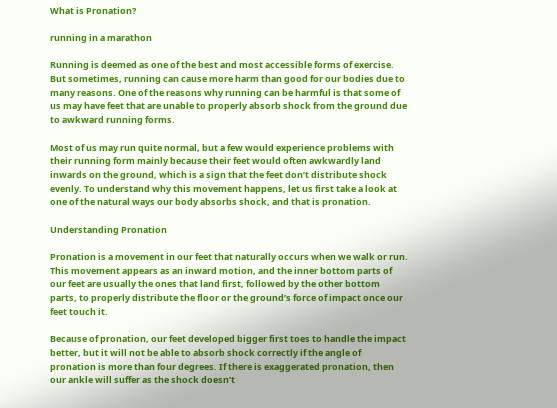What is Pronation?

running in a marathon

Running is deemed as one of the best and most accessible forms of exercise. But sometimes, running can cause more harm than good for our bodies due to many reasons. One of the reasons why running can be harmful is that some of us may have feet that are unable to properly absorb shock from the ground due to awkward running forms.

Most of us may run quite normal, but a few would experience problems with their running form mainly because their feet would often awkwardly land inwards on the ground, which is a sign that the feet don’t distribute shock evenly. To understand why this movement happens, let us first take a look at one of the natural ways our body absorbs shock, and that is pronation.

Understanding Pronation

Pronation is a movement in our feet that naturally occurs when we walk or run. This movement appears as an inward motion, and the inner bottom parts of our feet are usually the ones that land first, followed by the other bottom parts, to properly distribute the floor or the ground’s force of impact once our feet touch it.

Because of pronation, our feet developed bigger first toes to handle the impact better, but it will not be able to absorb shock correctly if the angle of pronation is more than four degrees. If there is exaggerated pronation, then our ankle will suffer as the shock doesn’t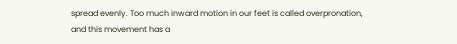spread evenly. Too much inward motion in our feet is called overpronation, and this movement has a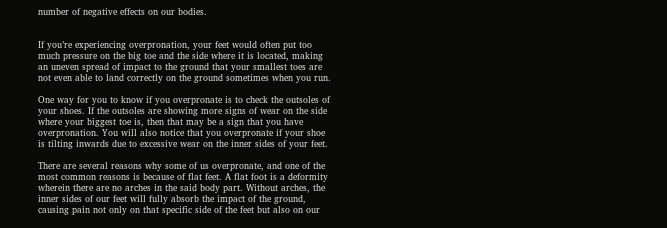number of negative effects on our bodies.


If you’re experiencing overpronation, your feet would often put too much pressure on the big toe and the side where it is located, making an uneven spread of impact to the ground that your smallest toes are not even able to land correctly on the ground sometimes when you run.

One way for you to know if you overpronate is to check the outsoles of your shoes. If the outsoles are showing more signs of wear on the side where your biggest toe is, then that may be a sign that you have overpronation. You will also notice that you overpronate if your shoe is tilting inwards due to excessive wear on the inner sides of your feet.

There are several reasons why some of us overpronate, and one of the most common reasons is because of flat feet. A flat foot is a deformity wherein there are no arches in the said body part. Without arches, the inner sides of our feet will fully absorb the impact of the ground, causing pain not only on that specific side of the feet but also on our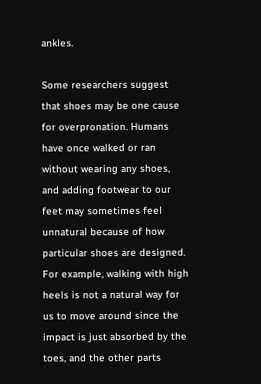ankles.

Some researchers suggest that shoes may be one cause for overpronation. Humans have once walked or ran without wearing any shoes, and adding footwear to our feet may sometimes feel unnatural because of how particular shoes are designed. For example, walking with high heels is not a natural way for us to move around since the impact is just absorbed by the toes, and the other parts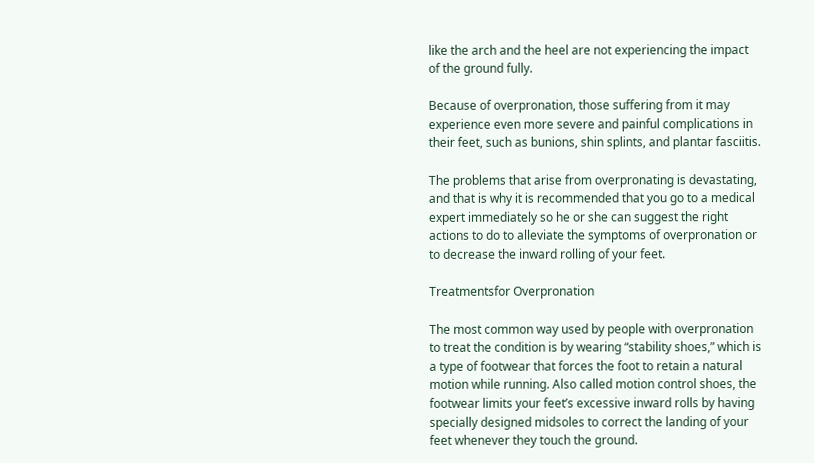like the arch and the heel are not experiencing the impact of the ground fully.

Because of overpronation, those suffering from it may experience even more severe and painful complications in their feet, such as bunions, shin splints, and plantar fasciitis.

The problems that arise from overpronating is devastating, and that is why it is recommended that you go to a medical expert immediately so he or she can suggest the right actions to do to alleviate the symptoms of overpronation or to decrease the inward rolling of your feet.

Treatmentsfor Overpronation

The most common way used by people with overpronation to treat the condition is by wearing “stability shoes,” which is a type of footwear that forces the foot to retain a natural motion while running. Also called motion control shoes, the footwear limits your feet’s excessive inward rolls by having specially designed midsoles to correct the landing of your feet whenever they touch the ground.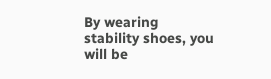By wearing stability shoes, you will be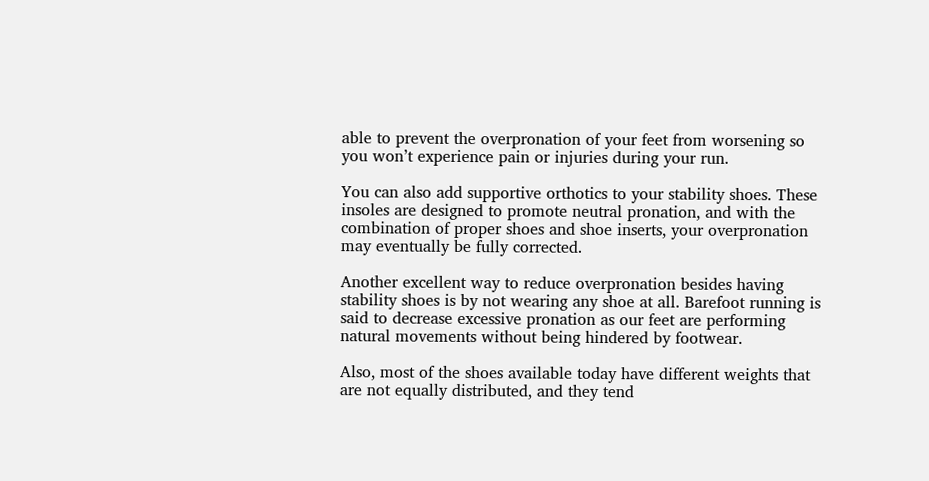able to prevent the overpronation of your feet from worsening so you won’t experience pain or injuries during your run.

You can also add supportive orthotics to your stability shoes. These insoles are designed to promote neutral pronation, and with the combination of proper shoes and shoe inserts, your overpronation may eventually be fully corrected.

Another excellent way to reduce overpronation besides having stability shoes is by not wearing any shoe at all. Barefoot running is said to decrease excessive pronation as our feet are performing natural movements without being hindered by footwear.

Also, most of the shoes available today have different weights that are not equally distributed, and they tend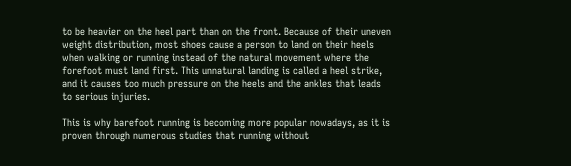to be heavier on the heel part than on the front. Because of their uneven weight distribution, most shoes cause a person to land on their heels when walking or running instead of the natural movement where the forefoot must land first. This unnatural landing is called a heel strike, and it causes too much pressure on the heels and the ankles that leads to serious injuries.

This is why barefoot running is becoming more popular nowadays, as it is proven through numerous studies that running without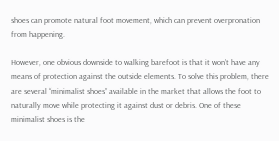shoes can promote natural foot movement, which can prevent overpronation from happening.

However, one obvious downside to walking barefoot is that it won’t have any means of protection against the outside elements. To solve this problem, there are several “minimalist shoes” available in the market that allows the foot to naturally move while protecting it against dust or debris. One of these minimalist shoes is the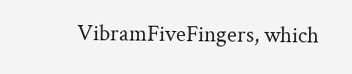VibramFiveFingers, which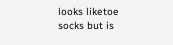looks liketoe socks but is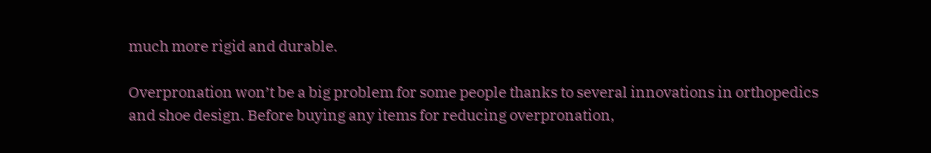much more rigid and durable.

Overpronation won’t be a big problem for some people thanks to several innovations in orthopedics and shoe design. Before buying any items for reducing overpronation,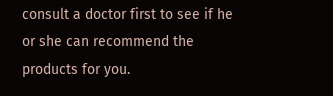consult a doctor first to see if he or she can recommend the products for you.